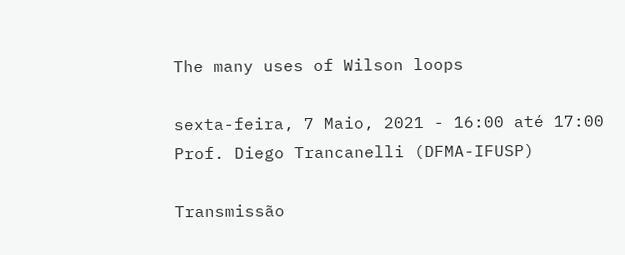The many uses of Wilson loops

sexta-feira, 7 Maio, 2021 - 16:00 até 17:00
Prof. Diego Trancanelli (DFMA-IFUSP)

Transmissão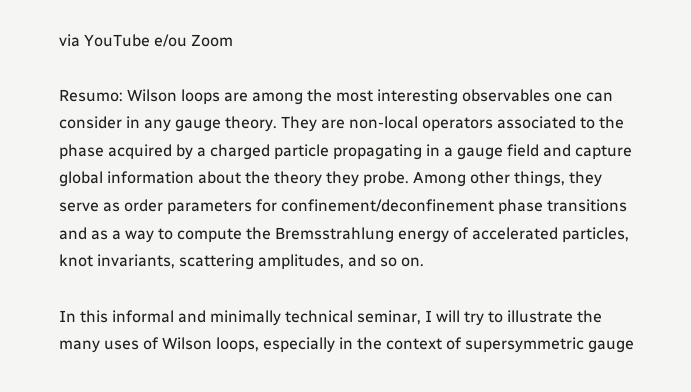via YouTube e/ou Zoom

Resumo: Wilson loops are among the most interesting observables one can consider in any gauge theory. They are non-local operators associated to the phase acquired by a charged particle propagating in a gauge field and capture global information about the theory they probe. Among other things, they serve as order parameters for confinement/deconfinement phase transitions and as a way to compute the Bremsstrahlung energy of accelerated particles, knot invariants, scattering amplitudes, and so on.

In this informal and minimally technical seminar, I will try to illustrate the many uses of Wilson loops, especially in the context of supersymmetric gauge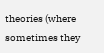theories (where sometimes they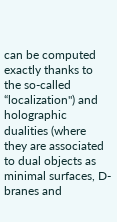can be computed exactly thanks to the so-called “localization") and holographic dualities (where they are associated to dual objects as minimal surfaces, D-branes and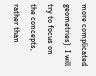more complicated geometries). I will try to focus on the concepts, rather than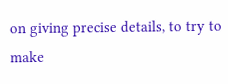on giving precise details, to try to make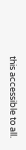this accessible to all.